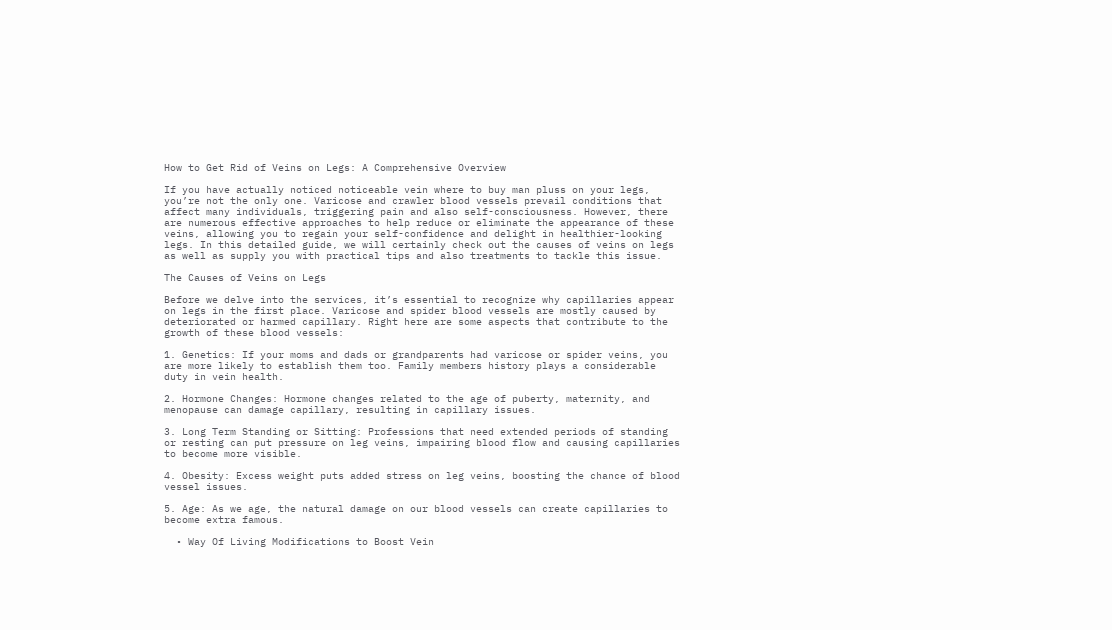How to Get Rid of Veins on Legs: A Comprehensive Overview

If you have actually noticed noticeable vein where to buy man pluss on your legs, you’re not the only one. Varicose and crawler blood vessels prevail conditions that affect many individuals, triggering pain and also self-consciousness. However, there are numerous effective approaches to help reduce or eliminate the appearance of these veins, allowing you to regain your self-confidence and delight in healthier-looking legs. In this detailed guide, we will certainly check out the causes of veins on legs as well as supply you with practical tips and also treatments to tackle this issue.

The Causes of Veins on Legs

Before we delve into the services, it’s essential to recognize why capillaries appear on legs in the first place. Varicose and spider blood vessels are mostly caused by deteriorated or harmed capillary. Right here are some aspects that contribute to the growth of these blood vessels:

1. Genetics: If your moms and dads or grandparents had varicose or spider veins, you are more likely to establish them too. Family members history plays a considerable duty in vein health.

2. Hormone Changes: Hormone changes related to the age of puberty, maternity, and menopause can damage capillary, resulting in capillary issues.

3. Long Term Standing or Sitting: Professions that need extended periods of standing or resting can put pressure on leg veins, impairing blood flow and causing capillaries to become more visible.

4. Obesity: Excess weight puts added stress on leg veins, boosting the chance of blood vessel issues.

5. Age: As we age, the natural damage on our blood vessels can create capillaries to become extra famous.

  • Way Of Living Modifications to Boost Vein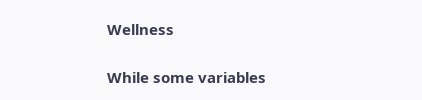Wellness

While some variables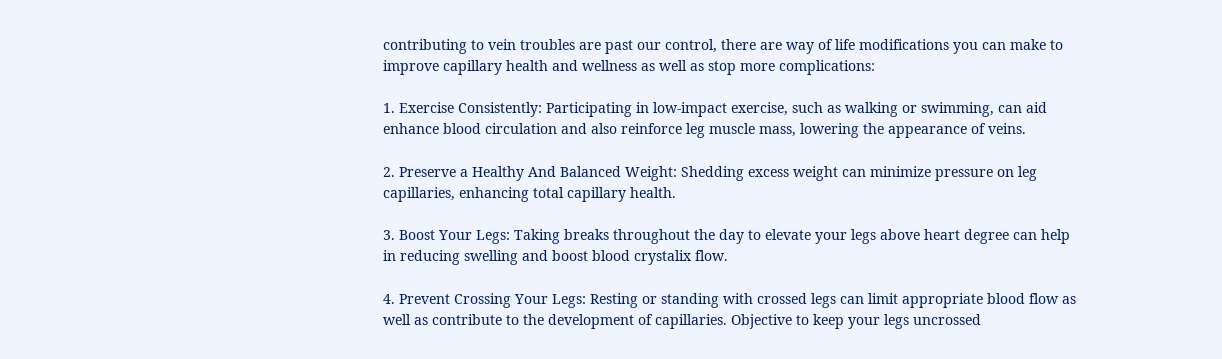contributing to vein troubles are past our control, there are way of life modifications you can make to improve capillary health and wellness as well as stop more complications:

1. Exercise Consistently: Participating in low-impact exercise, such as walking or swimming, can aid enhance blood circulation and also reinforce leg muscle mass, lowering the appearance of veins.

2. Preserve a Healthy And Balanced Weight: Shedding excess weight can minimize pressure on leg capillaries, enhancing total capillary health.

3. Boost Your Legs: Taking breaks throughout the day to elevate your legs above heart degree can help in reducing swelling and boost blood crystalix flow.

4. Prevent Crossing Your Legs: Resting or standing with crossed legs can limit appropriate blood flow as well as contribute to the development of capillaries. Objective to keep your legs uncrossed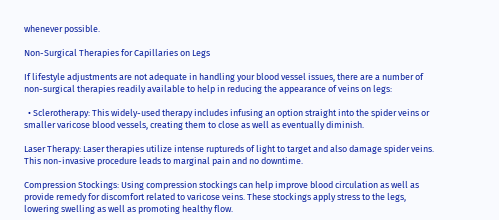whenever possible.

Non-Surgical Therapies for Capillaries on Legs

If lifestyle adjustments are not adequate in handling your blood vessel issues, there are a number of non-surgical therapies readily available to help in reducing the appearance of veins on legs:

  • Sclerotherapy: This widely-used therapy includes infusing an option straight into the spider veins or smaller varicose blood vessels, creating them to close as well as eventually diminish.

Laser Therapy: Laser therapies utilize intense ruptureds of light to target and also damage spider veins. This non-invasive procedure leads to marginal pain and no downtime.

Compression Stockings: Using compression stockings can help improve blood circulation as well as provide remedy for discomfort related to varicose veins. These stockings apply stress to the legs, lowering swelling as well as promoting healthy flow.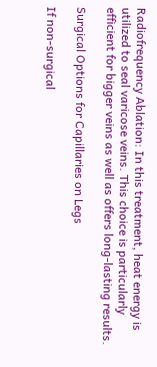Radiofrequency Ablation: In this treatment, heat energy is utilized to seal varicose veins. This choice is particularly efficient for bigger veins as well as offers long-lasting results.

Surgical Options for Capillaries on Legs

If non-surgical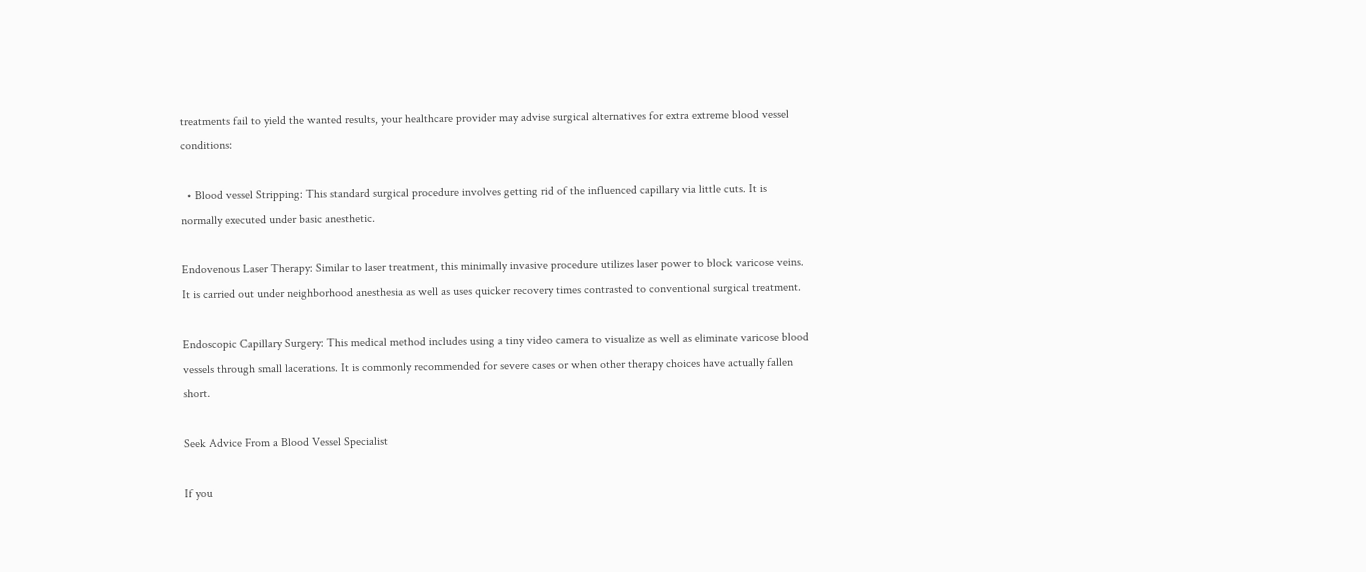treatments fail to yield the wanted results, your healthcare provider may advise surgical alternatives for extra extreme blood vessel conditions:

  • Blood vessel Stripping: This standard surgical procedure involves getting rid of the influenced capillary via little cuts. It is normally executed under basic anesthetic.

Endovenous Laser Therapy: Similar to laser treatment, this minimally invasive procedure utilizes laser power to block varicose veins. It is carried out under neighborhood anesthesia as well as uses quicker recovery times contrasted to conventional surgical treatment.

Endoscopic Capillary Surgery: This medical method includes using a tiny video camera to visualize as well as eliminate varicose blood vessels through small lacerations. It is commonly recommended for severe cases or when other therapy choices have actually fallen short.

Seek Advice From a Blood Vessel Specialist

If you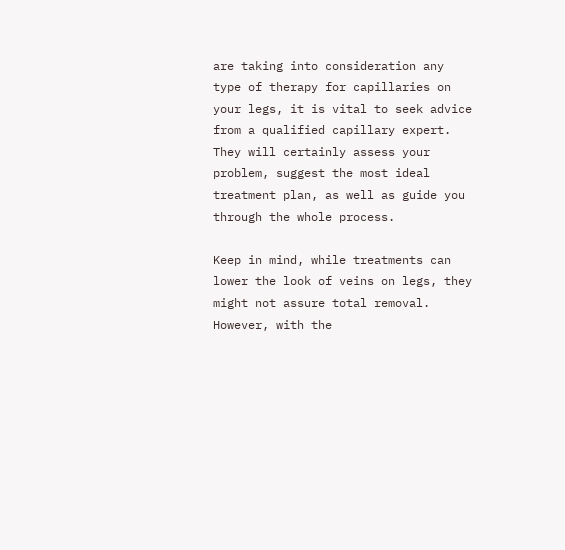are taking into consideration any type of therapy for capillaries on your legs, it is vital to seek advice from a qualified capillary expert. They will certainly assess your problem, suggest the most ideal treatment plan, as well as guide you through the whole process.

Keep in mind, while treatments can lower the look of veins on legs, they might not assure total removal. However, with the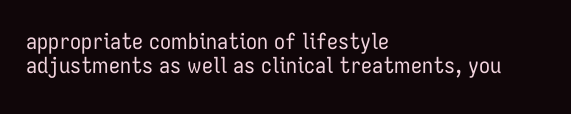appropriate combination of lifestyle adjustments as well as clinical treatments, you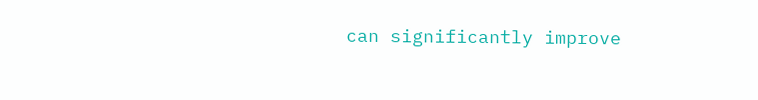can significantly improve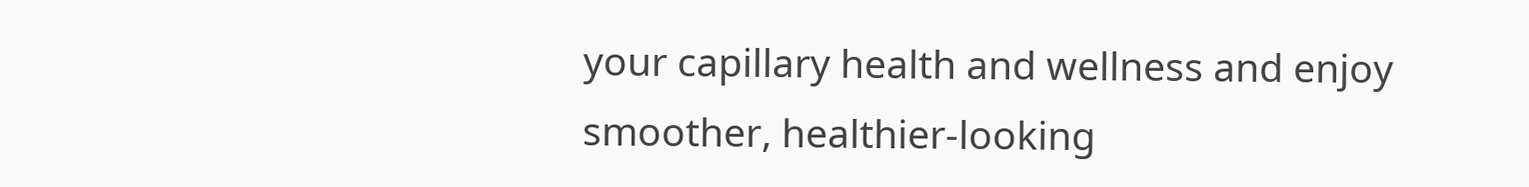your capillary health and wellness and enjoy smoother, healthier-looking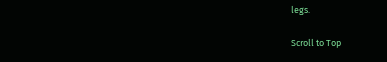legs.

Scroll to Top